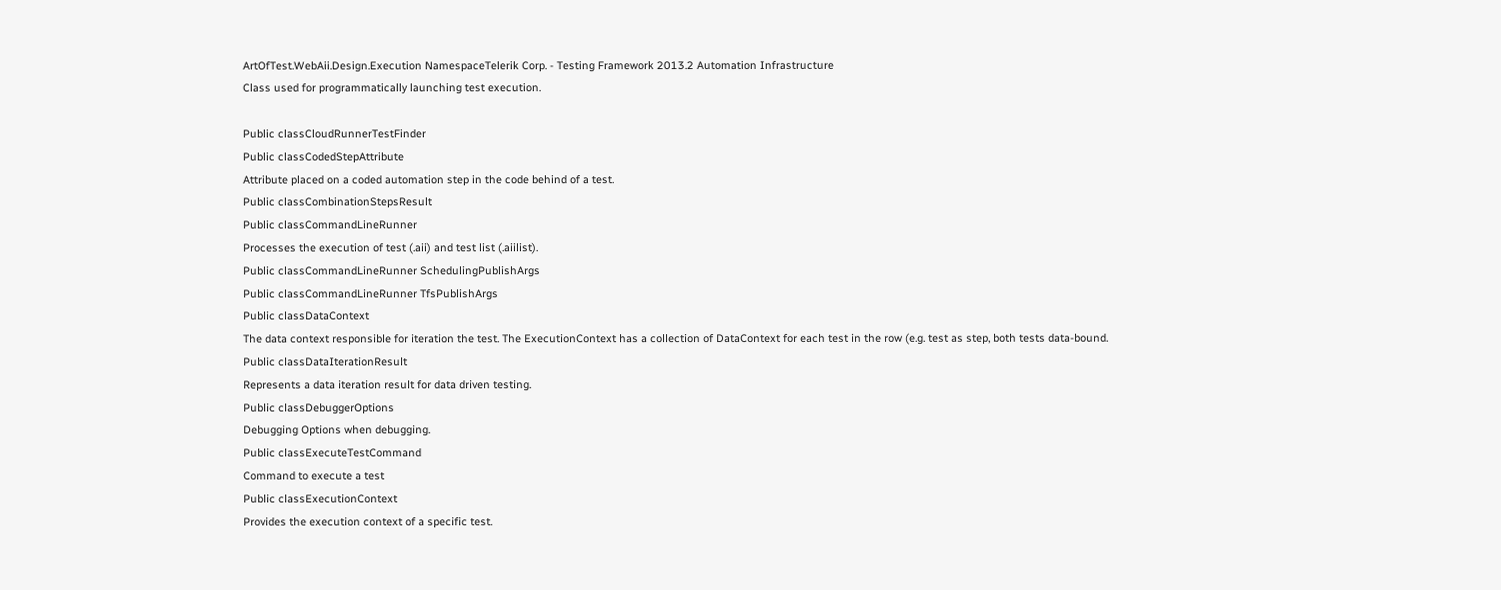ArtOfTest.WebAii.Design.Execution NamespaceTelerik Corp. - Testing Framework 2013.2 Automation Infrastructure
Class used for programmatically launching test execution.

Public classCloudRunnerTestFinder
Public classCodedStepAttribute
Attribute placed on a coded automation step in the code behind of a test.
Public classCombinationStepsResult
Public classCommandLineRunner
Processes the execution of test (.aii) and test list (.aiilist).
Public classCommandLineRunner SchedulingPublishArgs
Public classCommandLineRunner TfsPublishArgs
Public classDataContext
The data context responsible for iteration the test. The ExecutionContext has a collection of DataContext for each test in the row (e.g. test as step, both tests data-bound.
Public classDataIterationResult
Represents a data iteration result for data driven testing.
Public classDebuggerOptions
Debugging Options when debugging.
Public classExecuteTestCommand
Command to execute a test
Public classExecutionContext
Provides the execution context of a specific test.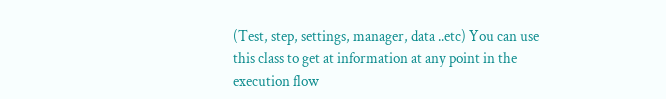(Test, step, settings, manager, data ..etc) You can use this class to get at information at any point in the execution flow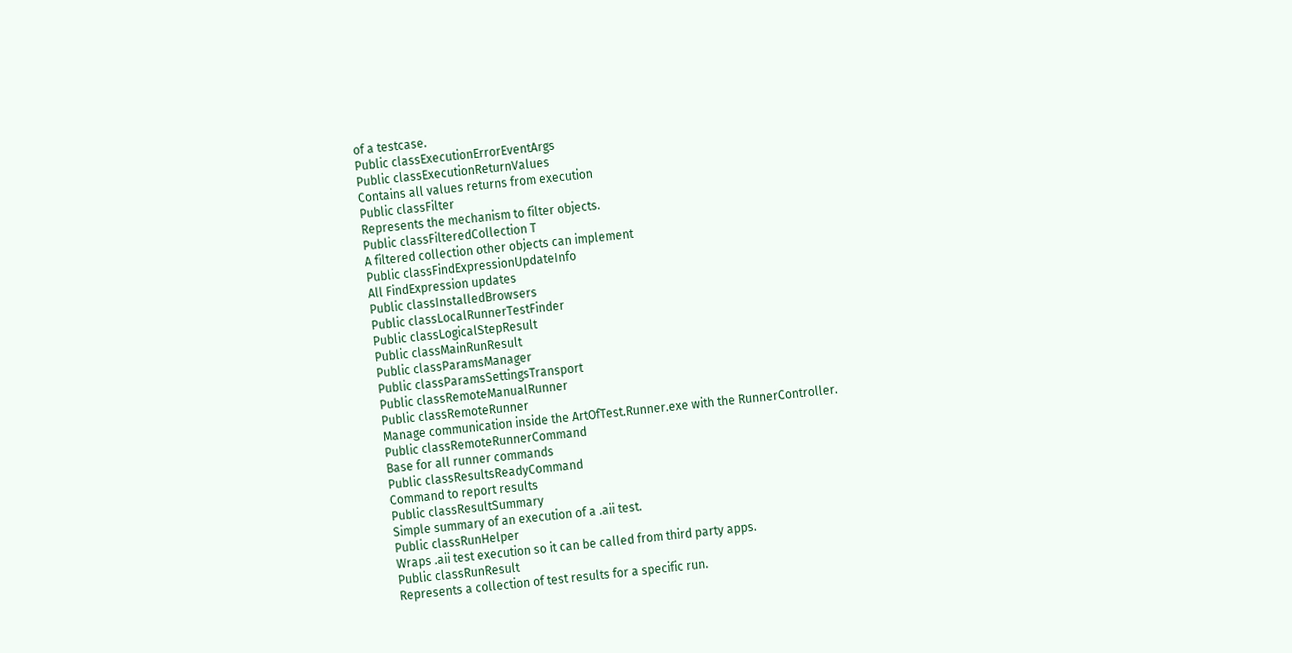of a testcase.
Public classExecutionErrorEventArgs
Public classExecutionReturnValues
Contains all values returns from execution
Public classFilter
Represents the mechanism to filter objects.
Public classFilteredCollection T
A filtered collection other objects can implement
Public classFindExpressionUpdateInfo
All FindExpression updates
Public classInstalledBrowsers
Public classLocalRunnerTestFinder
Public classLogicalStepResult
Public classMainRunResult
Public classParamsManager
Public classParamsSettingsTransport
Public classRemoteManualRunner
Public classRemoteRunner
Manage communication inside the ArtOfTest.Runner.exe with the RunnerController.
Public classRemoteRunnerCommand
Base for all runner commands
Public classResultsReadyCommand
Command to report results
Public classResultSummary
Simple summary of an execution of a .aii test.
Public classRunHelper
Wraps .aii test execution so it can be called from third party apps.
Public classRunResult
Represents a collection of test results for a specific run.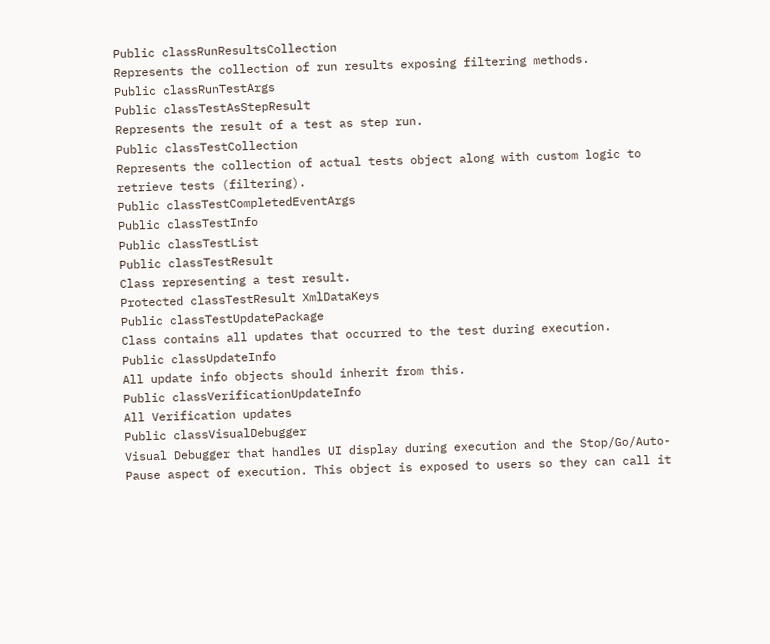Public classRunResultsCollection
Represents the collection of run results exposing filtering methods.
Public classRunTestArgs
Public classTestAsStepResult
Represents the result of a test as step run.
Public classTestCollection
Represents the collection of actual tests object along with custom logic to retrieve tests (filtering).
Public classTestCompletedEventArgs
Public classTestInfo
Public classTestList
Public classTestResult
Class representing a test result.
Protected classTestResult XmlDataKeys
Public classTestUpdatePackage
Class contains all updates that occurred to the test during execution.
Public classUpdateInfo
All update info objects should inherit from this.
Public classVerificationUpdateInfo
All Verification updates
Public classVisualDebugger
Visual Debugger that handles UI display during execution and the Stop/Go/Auto-Pause aspect of execution. This object is exposed to users so they can call it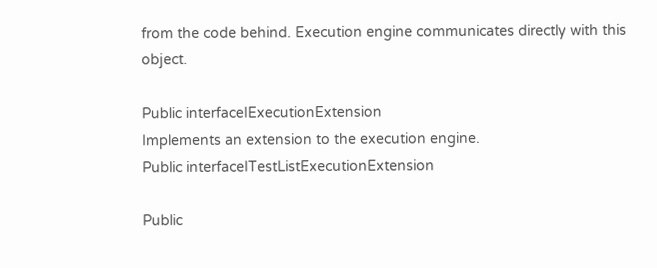from the code behind. Execution engine communicates directly with this object.

Public interfaceIExecutionExtension
Implements an extension to the execution engine.
Public interfaceITestListExecutionExtension

Public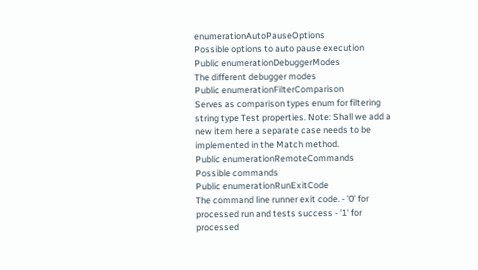enumerationAutoPauseOptions
Possible options to auto pause execution
Public enumerationDebuggerModes
The different debugger modes
Public enumerationFilterComparison
Serves as comparison types enum for filtering string type Test properties. Note: Shall we add a new item here a separate case needs to be implemented in the Match method.
Public enumerationRemoteCommands
Possible commands
Public enumerationRunExitCode
The command line runner exit code. - '0' for processed run and tests success - '1' for processed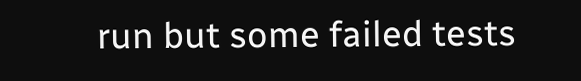run but some failed tests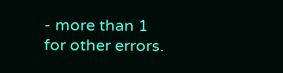- more than 1 for other errors.